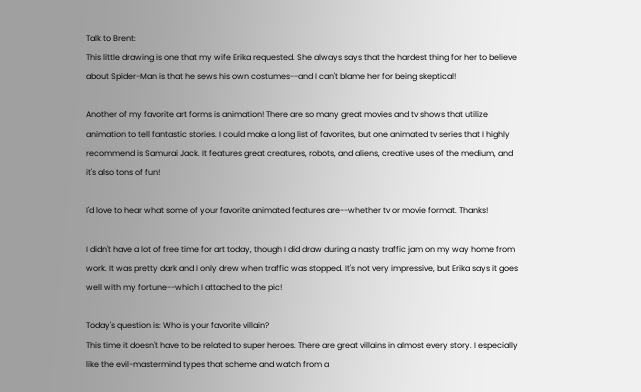Talk to Brent:
This little drawing is one that my wife Erika requested. She always says that the hardest thing for her to believe about Spider-Man is that he sews his own costumes--and I can't blame her for being skeptical!

Another of my favorite art forms is animation! There are so many great movies and tv shows that utilize animation to tell fantastic stories. I could make a long list of favorites, but one animated tv series that I highly recommend is Samurai Jack. It features great creatures, robots, and aliens, creative uses of the medium, and it's also tons of fun!

I'd love to hear what some of your favorite animated features are--whether tv or movie format. Thanks!

I didn't have a lot of free time for art today, though I did draw during a nasty traffic jam on my way home from work. It was pretty dark and I only drew when traffic was stopped. It's not very impressive, but Erika says it goes well with my fortune--which I attached to the pic!

Today's question is: Who is your favorite villain?
This time it doesn't have to be related to super heroes. There are great villains in almost every story. I especially like the evil-mastermind types that scheme and watch from a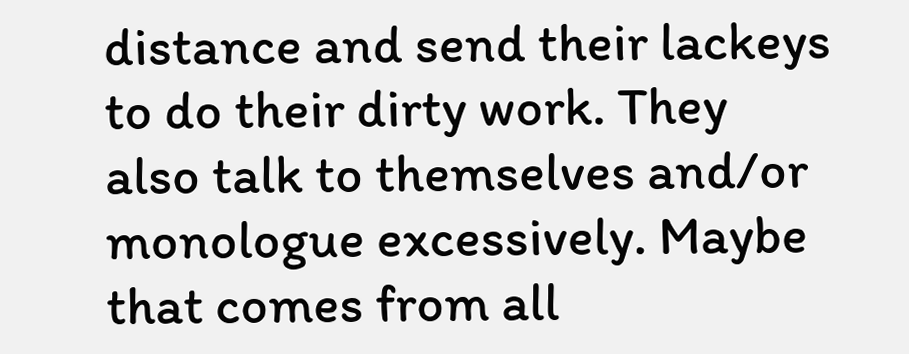distance and send their lackeys to do their dirty work. They also talk to themselves and/or monologue excessively. Maybe that comes from all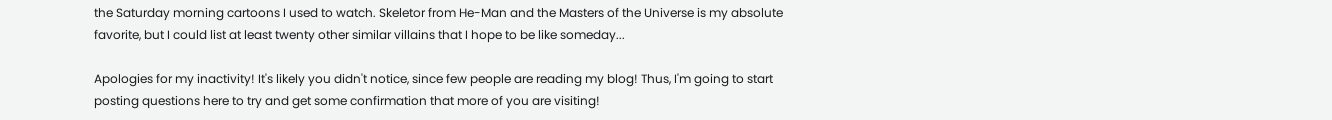the Saturday morning cartoons I used to watch. Skeletor from He-Man and the Masters of the Universe is my absolute favorite, but I could list at least twenty other similar villains that I hope to be like someday...

Apologies for my inactivity! It's likely you didn't notice, since few people are reading my blog! Thus, I'm going to start posting questions here to try and get some confirmation that more of you are visiting!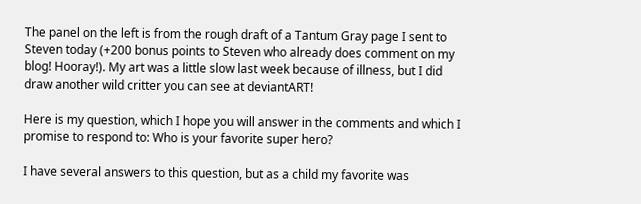The panel on the left is from the rough draft of a Tantum Gray page I sent to Steven today (+200 bonus points to Steven who already does comment on my blog! Hooray!). My art was a little slow last week because of illness, but I did draw another wild critter you can see at deviantART!

Here is my question, which I hope you will answer in the comments and which I promise to respond to: Who is your favorite super hero?

I have several answers to this question, but as a child my favorite was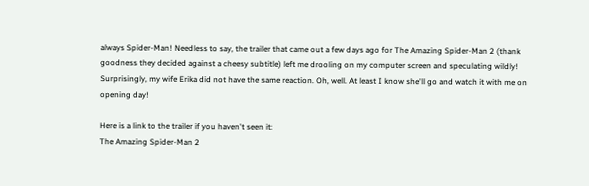always Spider-Man! Needless to say, the trailer that came out a few days ago for The Amazing Spider-Man 2 (thank goodness they decided against a cheesy subtitle) left me drooling on my computer screen and speculating wildly! Surprisingly, my wife Erika did not have the same reaction. Oh, well. At least I know she'll go and watch it with me on opening day!

Here is a link to the trailer if you haven't seen it:
The Amazing Spider-Man 2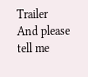Trailer
And please tell me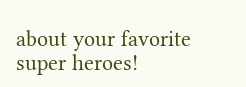about your favorite super heroes!